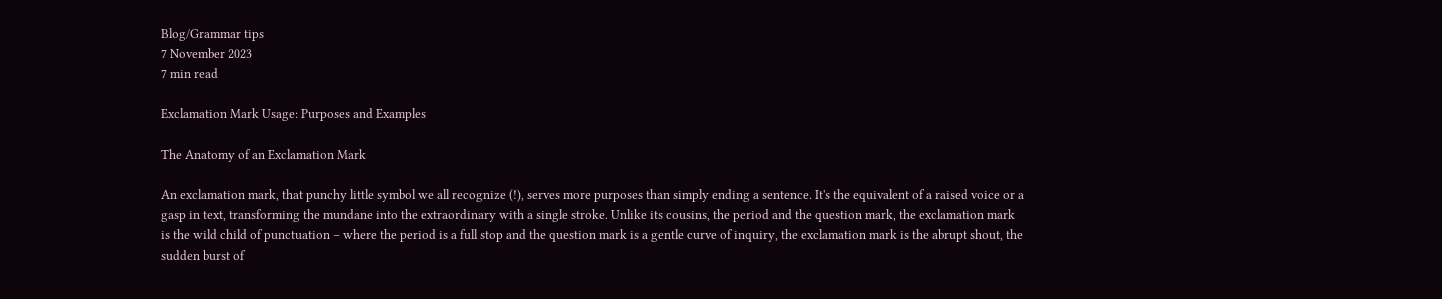Blog/Grammar tips
7 November 2023
7 min read

Exclamation Mark Usage: Purposes and Examples

The Anatomy of an Exclamation Mark

An exclamation mark, that punchy little symbol we all recognize (!), serves more purposes than simply ending a sentence. It's the equivalent of a raised voice or a gasp in text, transforming the mundane into the extraordinary with a single stroke. Unlike its cousins, the period and the question mark, the exclamation mark is the wild child of punctuation – where the period is a full stop and the question mark is a gentle curve of inquiry, the exclamation mark is the abrupt shout, the sudden burst of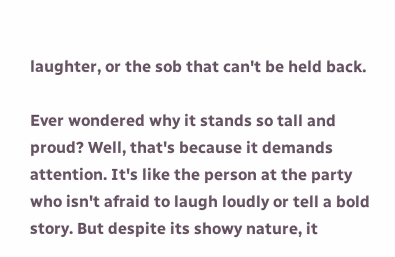laughter, or the sob that can't be held back.

Ever wondered why it stands so tall and proud? Well, that's because it demands attention. It's like the person at the party who isn't afraid to laugh loudly or tell a bold story. But despite its showy nature, it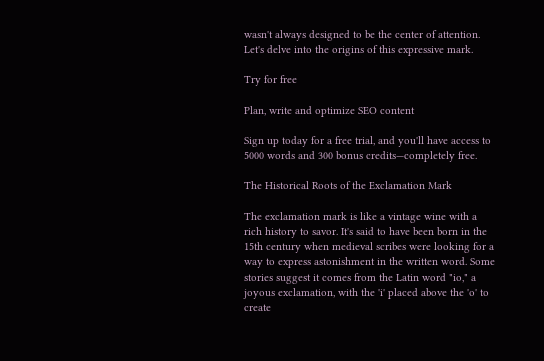wasn't always designed to be the center of attention. Let's delve into the origins of this expressive mark.

Try for free

Plan, write and optimize SEO content

Sign up today for a free trial, and you'll have access to 5000 words and 300 bonus credits—completely free.

The Historical Roots of the Exclamation Mark

The exclamation mark is like a vintage wine with a rich history to savor. It's said to have been born in the 15th century when medieval scribes were looking for a way to express astonishment in the written word. Some stories suggest it comes from the Latin word "io," a joyous exclamation, with the 'i' placed above the 'o' to create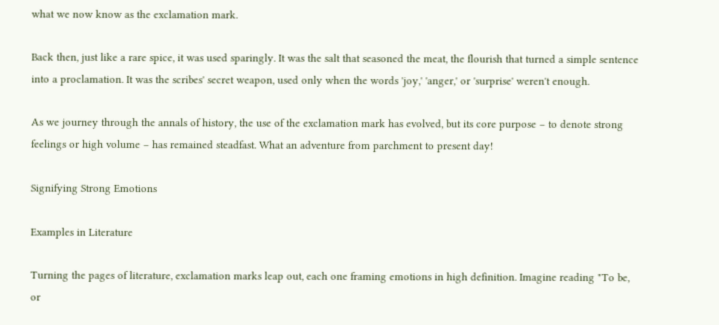what we now know as the exclamation mark.

Back then, just like a rare spice, it was used sparingly. It was the salt that seasoned the meat, the flourish that turned a simple sentence into a proclamation. It was the scribes' secret weapon, used only when the words 'joy,' 'anger,' or 'surprise' weren't enough.

As we journey through the annals of history, the use of the exclamation mark has evolved, but its core purpose – to denote strong feelings or high volume – has remained steadfast. What an adventure from parchment to present day!

Signifying Strong Emotions

Examples in Literature

Turning the pages of literature, exclamation marks leap out, each one framing emotions in high definition. Imagine reading "To be, or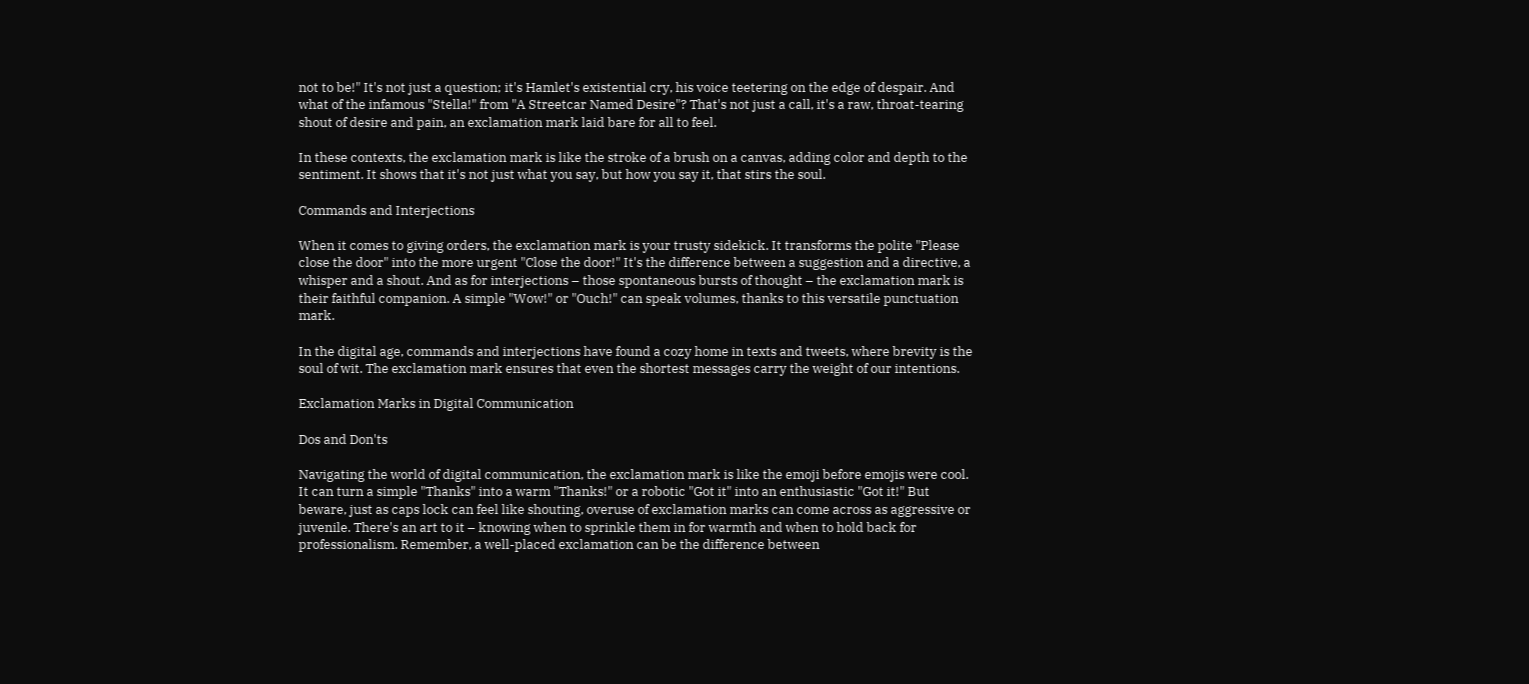not to be!" It's not just a question; it's Hamlet's existential cry, his voice teetering on the edge of despair. And what of the infamous "Stella!" from "A Streetcar Named Desire"? That's not just a call, it's a raw, throat-tearing shout of desire and pain, an exclamation mark laid bare for all to feel.

In these contexts, the exclamation mark is like the stroke of a brush on a canvas, adding color and depth to the sentiment. It shows that it's not just what you say, but how you say it, that stirs the soul.

Commands and Interjections

When it comes to giving orders, the exclamation mark is your trusty sidekick. It transforms the polite "Please close the door" into the more urgent "Close the door!" It's the difference between a suggestion and a directive, a whisper and a shout. And as for interjections – those spontaneous bursts of thought – the exclamation mark is their faithful companion. A simple "Wow!" or "Ouch!" can speak volumes, thanks to this versatile punctuation mark.

In the digital age, commands and interjections have found a cozy home in texts and tweets, where brevity is the soul of wit. The exclamation mark ensures that even the shortest messages carry the weight of our intentions.

Exclamation Marks in Digital Communication

Dos and Don'ts

Navigating the world of digital communication, the exclamation mark is like the emoji before emojis were cool. It can turn a simple "Thanks" into a warm "Thanks!" or a robotic "Got it" into an enthusiastic "Got it!" But beware, just as caps lock can feel like shouting, overuse of exclamation marks can come across as aggressive or juvenile. There's an art to it – knowing when to sprinkle them in for warmth and when to hold back for professionalism. Remember, a well-placed exclamation can be the difference between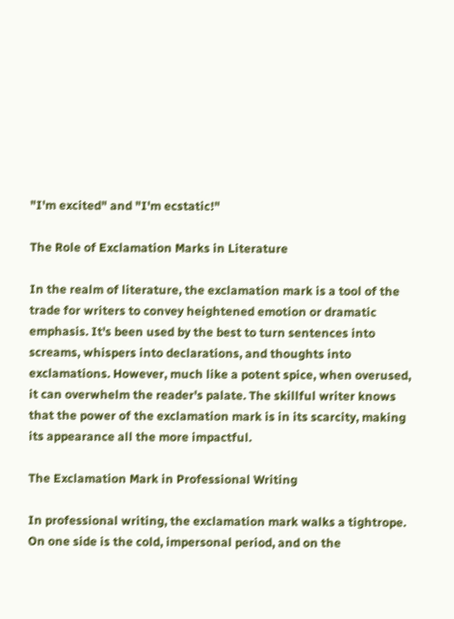"I'm excited" and "I'm ecstatic!"

The Role of Exclamation Marks in Literature

In the realm of literature, the exclamation mark is a tool of the trade for writers to convey heightened emotion or dramatic emphasis. It's been used by the best to turn sentences into screams, whispers into declarations, and thoughts into exclamations. However, much like a potent spice, when overused, it can overwhelm the reader's palate. The skillful writer knows that the power of the exclamation mark is in its scarcity, making its appearance all the more impactful.

The Exclamation Mark in Professional Writing

In professional writing, the exclamation mark walks a tightrope. On one side is the cold, impersonal period, and on the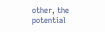other, the potential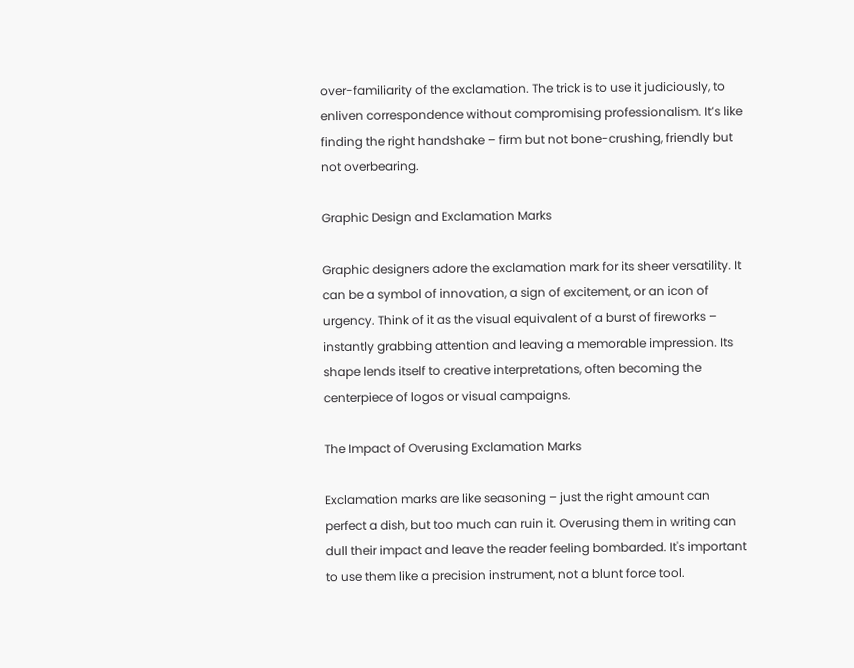over-familiarity of the exclamation. The trick is to use it judiciously, to enliven correspondence without compromising professionalism. It’s like finding the right handshake – firm but not bone-crushing, friendly but not overbearing.

Graphic Design and Exclamation Marks

Graphic designers adore the exclamation mark for its sheer versatility. It can be a symbol of innovation, a sign of excitement, or an icon of urgency. Think of it as the visual equivalent of a burst of fireworks – instantly grabbing attention and leaving a memorable impression. Its shape lends itself to creative interpretations, often becoming the centerpiece of logos or visual campaigns.

The Impact of Overusing Exclamation Marks

Exclamation marks are like seasoning – just the right amount can perfect a dish, but too much can ruin it. Overusing them in writing can dull their impact and leave the reader feeling bombarded. It's important to use them like a precision instrument, not a blunt force tool.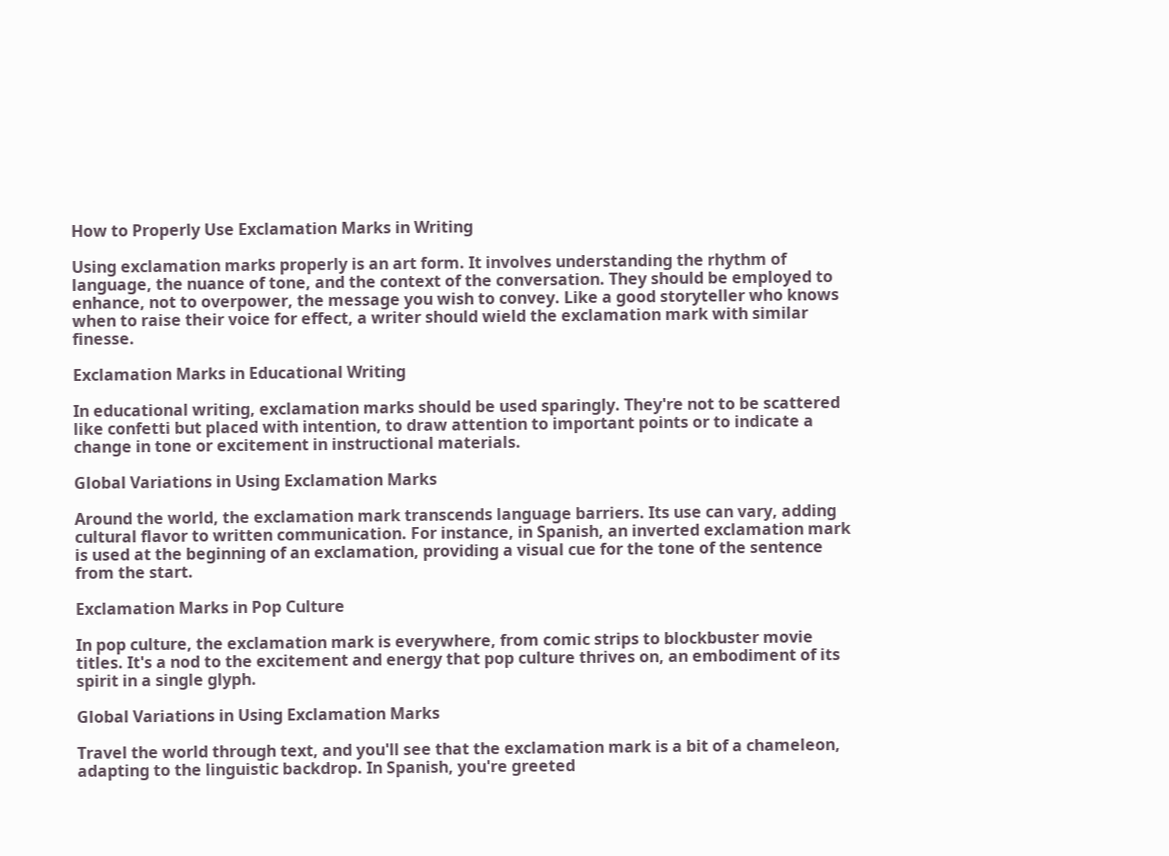How to Properly Use Exclamation Marks in Writing

Using exclamation marks properly is an art form. It involves understanding the rhythm of language, the nuance of tone, and the context of the conversation. They should be employed to enhance, not to overpower, the message you wish to convey. Like a good storyteller who knows when to raise their voice for effect, a writer should wield the exclamation mark with similar finesse.

Exclamation Marks in Educational Writing

In educational writing, exclamation marks should be used sparingly. They're not to be scattered like confetti but placed with intention, to draw attention to important points or to indicate a change in tone or excitement in instructional materials.

Global Variations in Using Exclamation Marks

Around the world, the exclamation mark transcends language barriers. Its use can vary, adding cultural flavor to written communication. For instance, in Spanish, an inverted exclamation mark is used at the beginning of an exclamation, providing a visual cue for the tone of the sentence from the start.

Exclamation Marks in Pop Culture

In pop culture, the exclamation mark is everywhere, from comic strips to blockbuster movie titles. It's a nod to the excitement and energy that pop culture thrives on, an embodiment of its spirit in a single glyph.

Global Variations in Using Exclamation Marks

Travel the world through text, and you'll see that the exclamation mark is a bit of a chameleon, adapting to the linguistic backdrop. In Spanish, you're greeted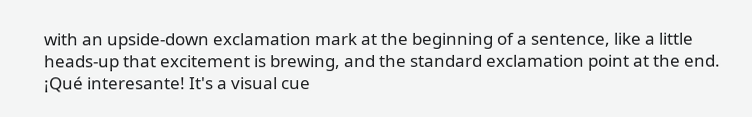with an upside-down exclamation mark at the beginning of a sentence, like a little heads-up that excitement is brewing, and the standard exclamation point at the end. ¡Qué interesante! It's a visual cue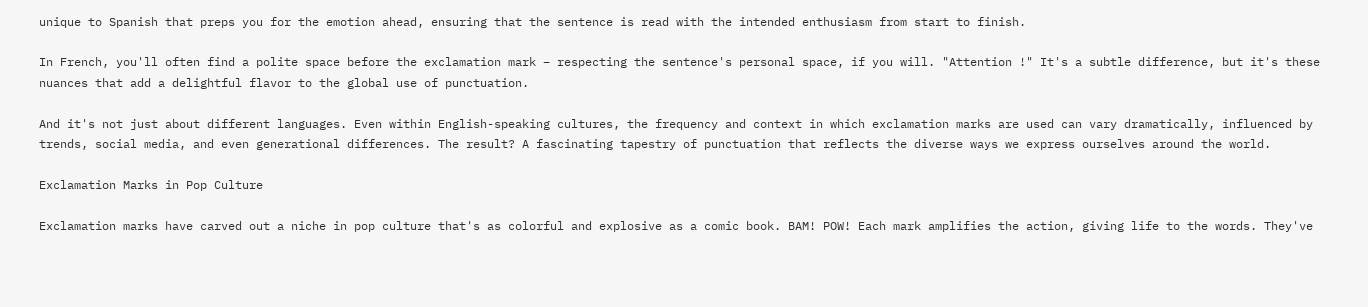unique to Spanish that preps you for the emotion ahead, ensuring that the sentence is read with the intended enthusiasm from start to finish.

In French, you'll often find a polite space before the exclamation mark – respecting the sentence's personal space, if you will. "Attention !" It's a subtle difference, but it's these nuances that add a delightful flavor to the global use of punctuation.

And it's not just about different languages. Even within English-speaking cultures, the frequency and context in which exclamation marks are used can vary dramatically, influenced by trends, social media, and even generational differences. The result? A fascinating tapestry of punctuation that reflects the diverse ways we express ourselves around the world.

Exclamation Marks in Pop Culture

Exclamation marks have carved out a niche in pop culture that's as colorful and explosive as a comic book. BAM! POW! Each mark amplifies the action, giving life to the words. They've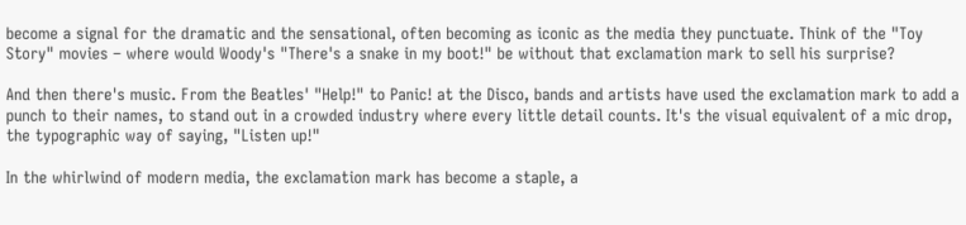become a signal for the dramatic and the sensational, often becoming as iconic as the media they punctuate. Think of the "Toy Story" movies – where would Woody's "There's a snake in my boot!" be without that exclamation mark to sell his surprise?

And then there's music. From the Beatles' "Help!" to Panic! at the Disco, bands and artists have used the exclamation mark to add a punch to their names, to stand out in a crowded industry where every little detail counts. It's the visual equivalent of a mic drop, the typographic way of saying, "Listen up!"

In the whirlwind of modern media, the exclamation mark has become a staple, a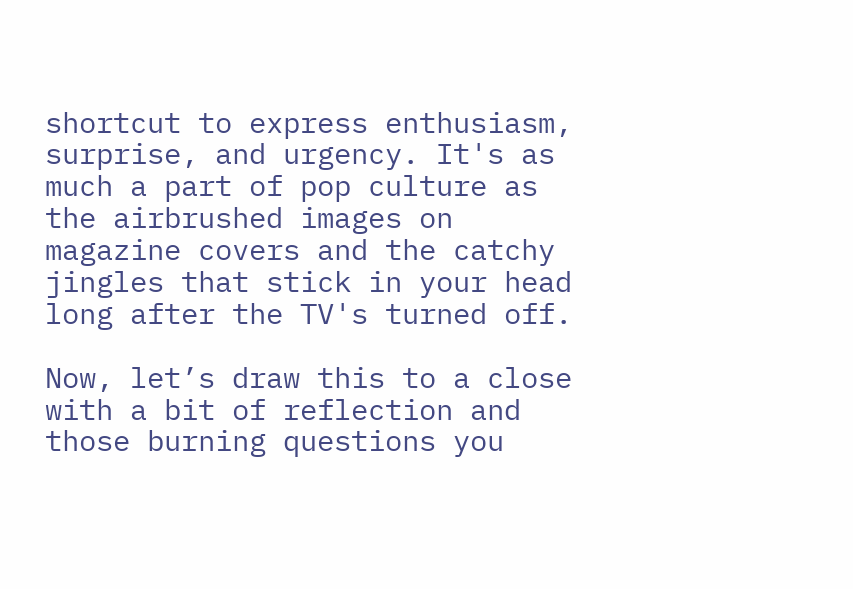shortcut to express enthusiasm, surprise, and urgency. It's as much a part of pop culture as the airbrushed images on magazine covers and the catchy jingles that stick in your head long after the TV's turned off.

Now, let’s draw this to a close with a bit of reflection and those burning questions you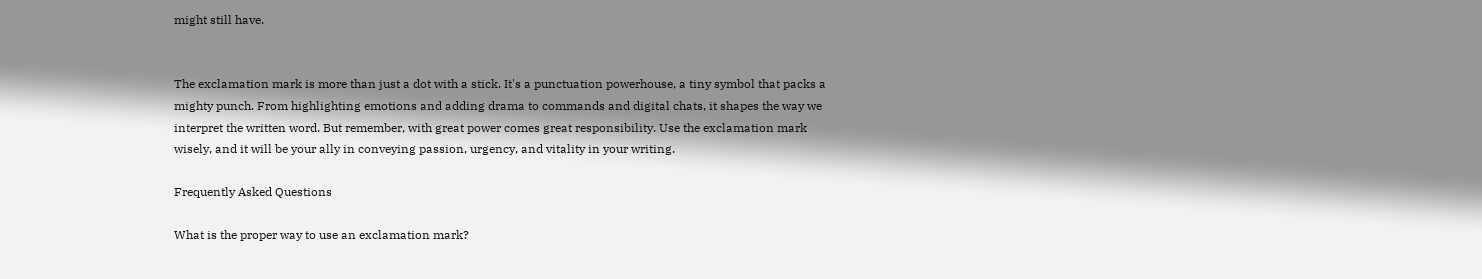might still have.


The exclamation mark is more than just a dot with a stick. It's a punctuation powerhouse, a tiny symbol that packs a mighty punch. From highlighting emotions and adding drama to commands and digital chats, it shapes the way we interpret the written word. But remember, with great power comes great responsibility. Use the exclamation mark wisely, and it will be your ally in conveying passion, urgency, and vitality in your writing.

Frequently Asked Questions

What is the proper way to use an exclamation mark?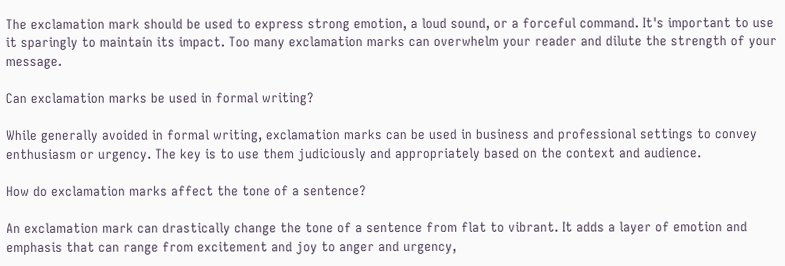The exclamation mark should be used to express strong emotion, a loud sound, or a forceful command. It's important to use it sparingly to maintain its impact. Too many exclamation marks can overwhelm your reader and dilute the strength of your message.

Can exclamation marks be used in formal writing?

While generally avoided in formal writing, exclamation marks can be used in business and professional settings to convey enthusiasm or urgency. The key is to use them judiciously and appropriately based on the context and audience.

How do exclamation marks affect the tone of a sentence?

An exclamation mark can drastically change the tone of a sentence from flat to vibrant. It adds a layer of emotion and emphasis that can range from excitement and joy to anger and urgency,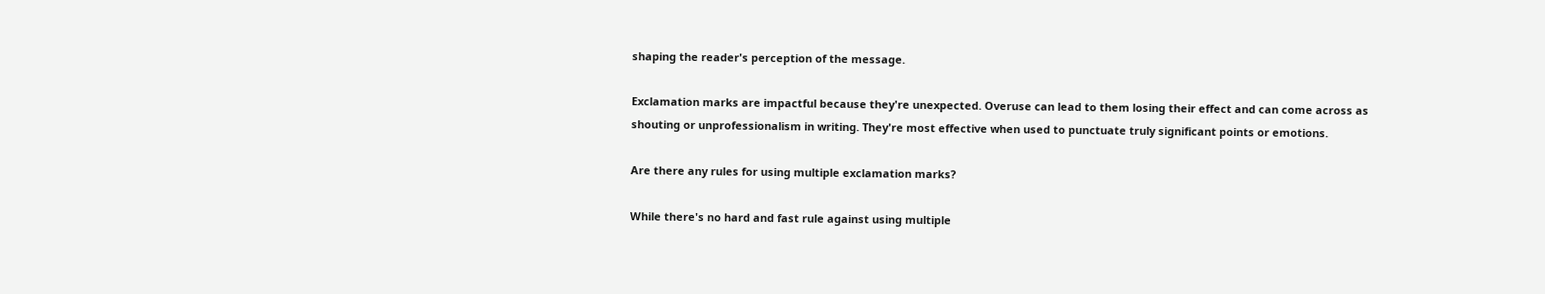shaping the reader's perception of the message.

Exclamation marks are impactful because they're unexpected. Overuse can lead to them losing their effect and can come across as shouting or unprofessionalism in writing. They're most effective when used to punctuate truly significant points or emotions.

Are there any rules for using multiple exclamation marks?

While there's no hard and fast rule against using multiple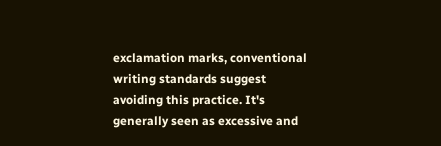exclamation marks, conventional writing standards suggest avoiding this practice. It's generally seen as excessive and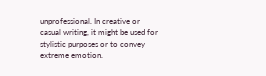unprofessional. In creative or casual writing, it might be used for stylistic purposes or to convey extreme emotion.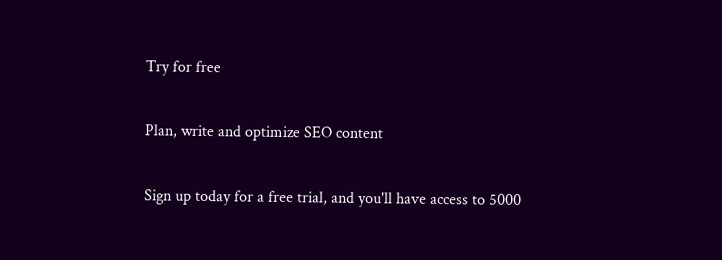Try for free

Plan, write and optimize SEO content

Sign up today for a free trial, and you'll have access to 5000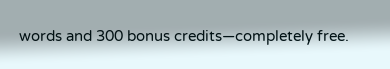words and 300 bonus credits—completely free.